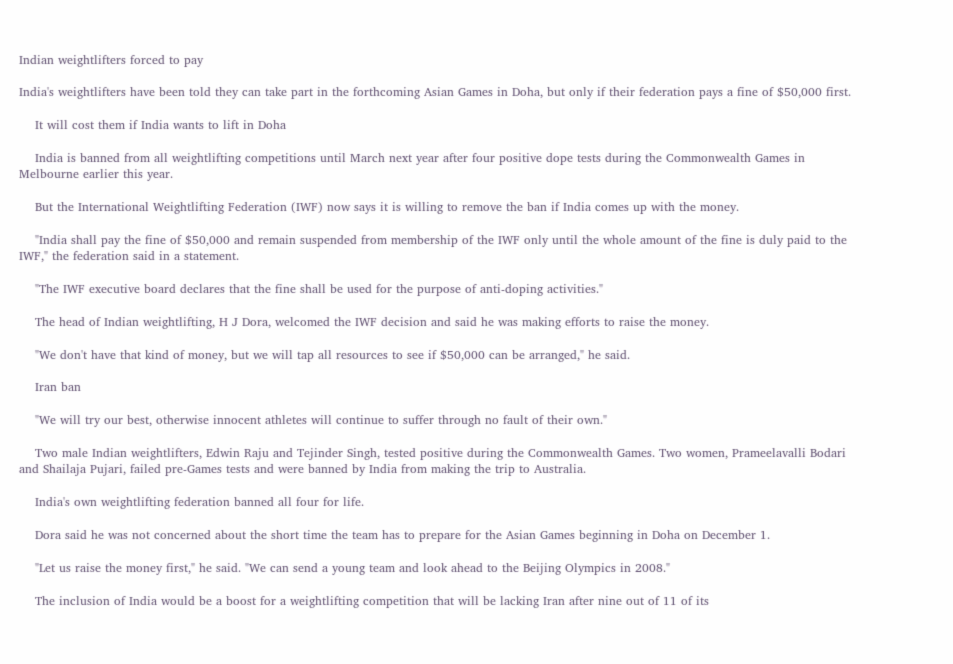Indian weightlifters forced to pay

India's weightlifters have been told they can take part in the forthcoming Asian Games in Doha, but only if their federation pays a fine of $50,000 first.

    It will cost them if India wants to lift in Doha

    India is banned from all weightlifting competitions until March next year after four positive dope tests during the Commonwealth Games in Melbourne earlier this year.

    But the International Weightlifting Federation (IWF) now says it is willing to remove the ban if India comes up with the money.

    "India shall pay the fine of $50,000 and remain suspended from membership of the IWF only until the whole amount of the fine is duly paid to the IWF," the federation said in a statement.

    "The IWF executive board declares that the fine shall be used for the purpose of anti-doping activities."

    The head of Indian weightlifting, H J Dora, welcomed the IWF decision and said he was making efforts to raise the money.

    "We don't have that kind of money, but we will tap all resources to see if $50,000 can be arranged," he said.

    Iran ban

    "We will try our best, otherwise innocent athletes will continue to suffer through no fault of their own."

    Two male Indian weightlifters, Edwin Raju and Tejinder Singh, tested positive during the Commonwealth Games. Two women, Prameelavalli Bodari and Shailaja Pujari, failed pre-Games tests and were banned by India from making the trip to Australia.

    India's own weightlifting federation banned all four for life.

    Dora said he was not concerned about the short time the team has to prepare for the Asian Games beginning in Doha on December 1.

    "Let us raise the money first," he said. "We can send a young team and look ahead to the Beijing Olympics in 2008."

    The inclusion of India would be a boost for a weightlifting competition that will be lacking Iran after nine out of 11 of its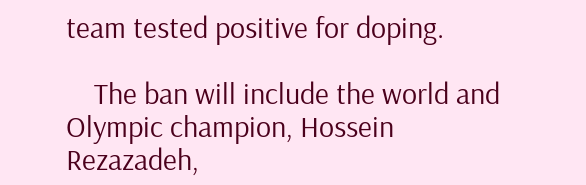team tested positive for doping.

    The ban will include the world and Olympic champion, Hossein Rezazadeh,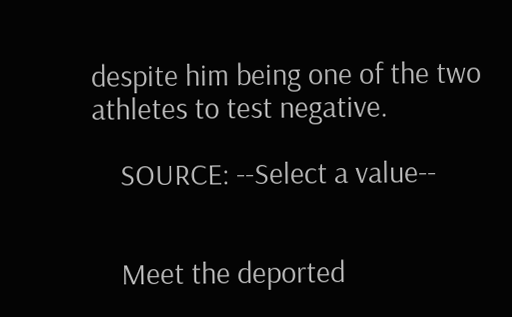despite him being one of the two athletes to test negative.

    SOURCE: --Select a value--


    Meet the deported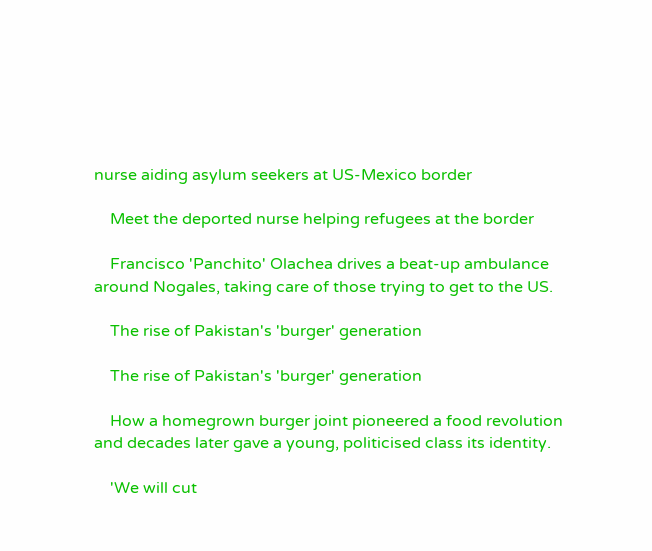nurse aiding asylum seekers at US-Mexico border

    Meet the deported nurse helping refugees at the border

    Francisco 'Panchito' Olachea drives a beat-up ambulance around Nogales, taking care of those trying to get to the US.

    The rise of Pakistan's 'burger' generation

    The rise of Pakistan's 'burger' generation

    How a homegrown burger joint pioneered a food revolution and decades later gave a young, politicised class its identity.

    'We will cut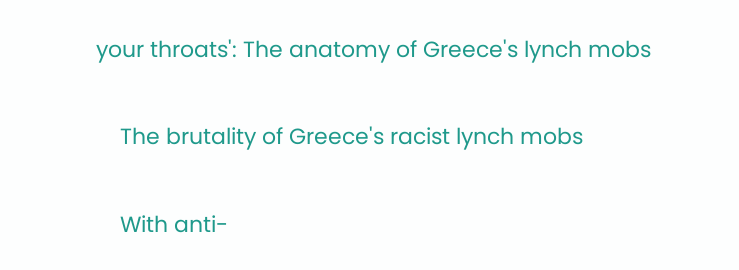your throats': The anatomy of Greece's lynch mobs

    The brutality of Greece's racist lynch mobs

    With anti-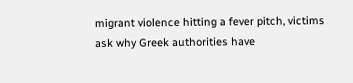migrant violence hitting a fever pitch, victims ask why Greek authorities have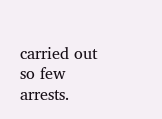carried out so few arrests.